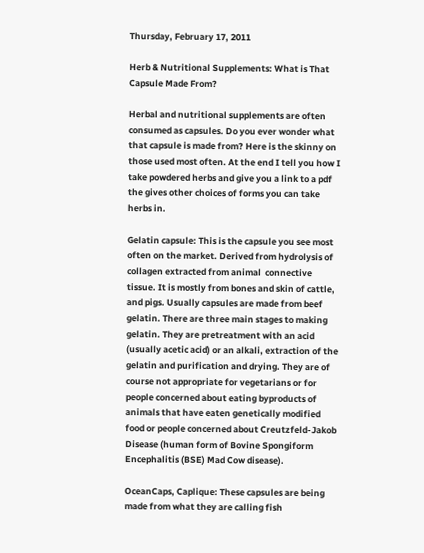Thursday, February 17, 2011

Herb & Nutritional Supplements: What is That Capsule Made From?

Herbal and nutritional supplements are often consumed as capsules. Do you ever wonder what that capsule is made from? Here is the skinny on those used most often. At the end I tell you how I take powdered herbs and give you a link to a pdf the gives other choices of forms you can take herbs in.

Gelatin capsule: This is the capsule you see most often on the market. Derived from hydrolysis of collagen extracted from animal  connective tissue. It is mostly from bones and skin of cattle, and pigs. Usually capsules are made from beef gelatin. There are three main stages to making gelatin. They are pretreatment with an acid (usually acetic acid) or an alkali, extraction of the gelatin and purification and drying. They are of course not appropriate for vegetarians or for people concerned about eating byproducts of animals that have eaten genetically modified food or people concerned about Creutzfeld-Jakob Disease (human form of Bovine Spongiform Encephalitis (BSE) Mad Cow disease).

OceanCaps, Caplique: These capsules are being made from what they are calling fish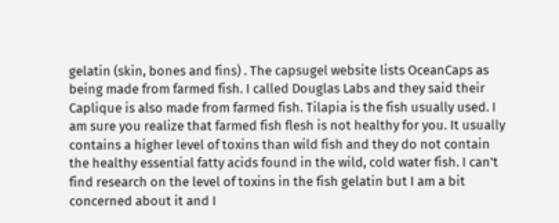gelatin (skin, bones and fins) . The capsugel website lists OceanCaps as being made from farmed fish. I called Douglas Labs and they said their Caplique is also made from farmed fish. Tilapia is the fish usually used. I am sure you realize that farmed fish flesh is not healthy for you. It usually contains a higher level of toxins than wild fish and they do not contain the healthy essential fatty acids found in the wild, cold water fish. I can't find research on the level of toxins in the fish gelatin but I am a bit concerned about it and I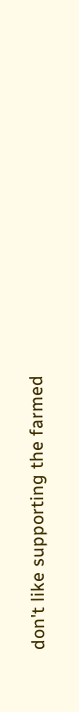don't like supporting the farmed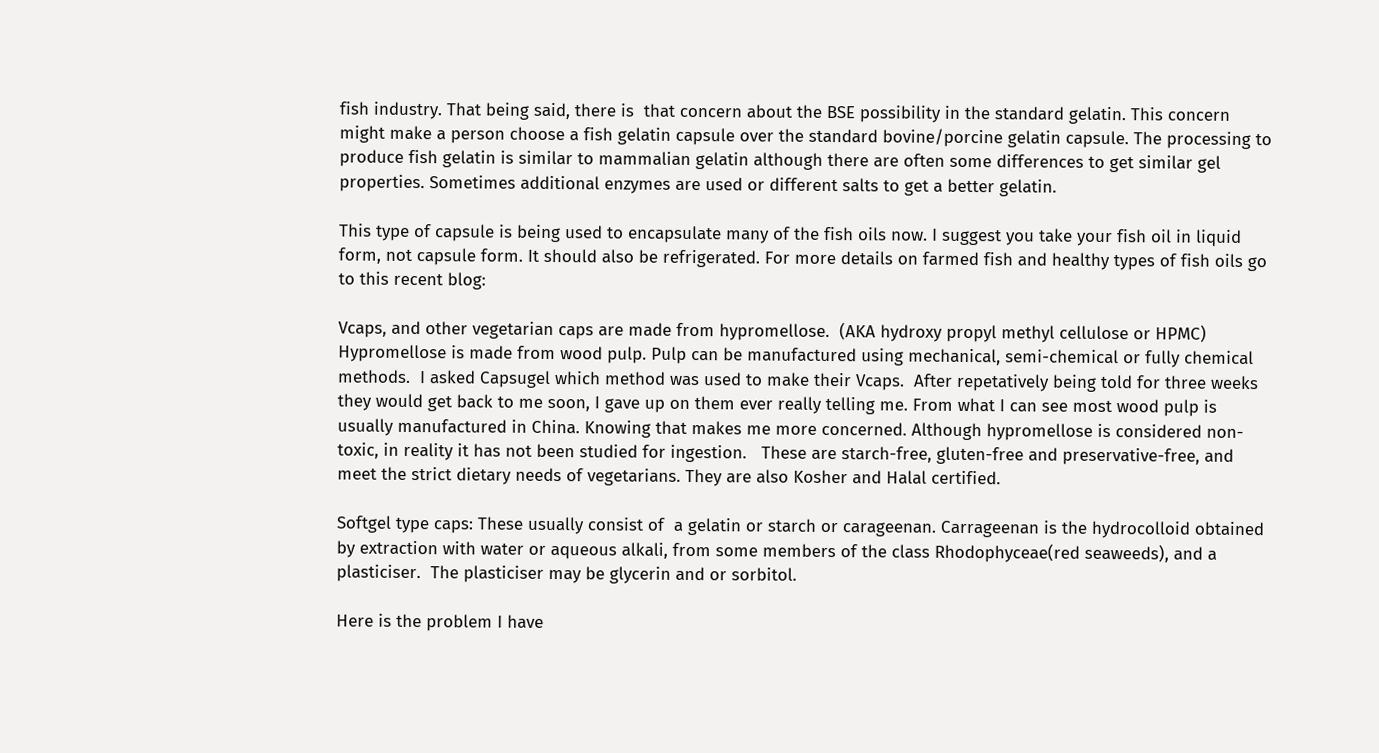fish industry. That being said, there is  that concern about the BSE possibility in the standard gelatin. This concern might make a person choose a fish gelatin capsule over the standard bovine/porcine gelatin capsule. The processing to produce fish gelatin is similar to mammalian gelatin although there are often some differences to get similar gel properties. Sometimes additional enzymes are used or different salts to get a better gelatin.

This type of capsule is being used to encapsulate many of the fish oils now. I suggest you take your fish oil in liquid form, not capsule form. It should also be refrigerated. For more details on farmed fish and healthy types of fish oils go to this recent blog:

Vcaps, and other vegetarian caps are made from hypromellose.  (AKA hydroxy propyl methyl cellulose or HPMC) Hypromellose is made from wood pulp. Pulp can be manufactured using mechanical, semi-chemical or fully chemical methods.  I asked Capsugel which method was used to make their Vcaps.  After repetatively being told for three weeks they would get back to me soon, I gave up on them ever really telling me. From what I can see most wood pulp is usually manufactured in China. Knowing that makes me more concerned. Although hypromellose is considered non-toxic, in reality it has not been studied for ingestion.   These are starch-free, gluten-free and preservative-free, and meet the strict dietary needs of vegetarians. They are also Kosher and Halal certified.

Softgel type caps: These usually consist of  a gelatin or starch or carageenan. Carrageenan is the hydrocolloid obtained by extraction with water or aqueous alkali, from some members of the class Rhodophyceae(red seaweeds), and a plasticiser.  The plasticiser may be glycerin and or sorbitol.

Here is the problem I have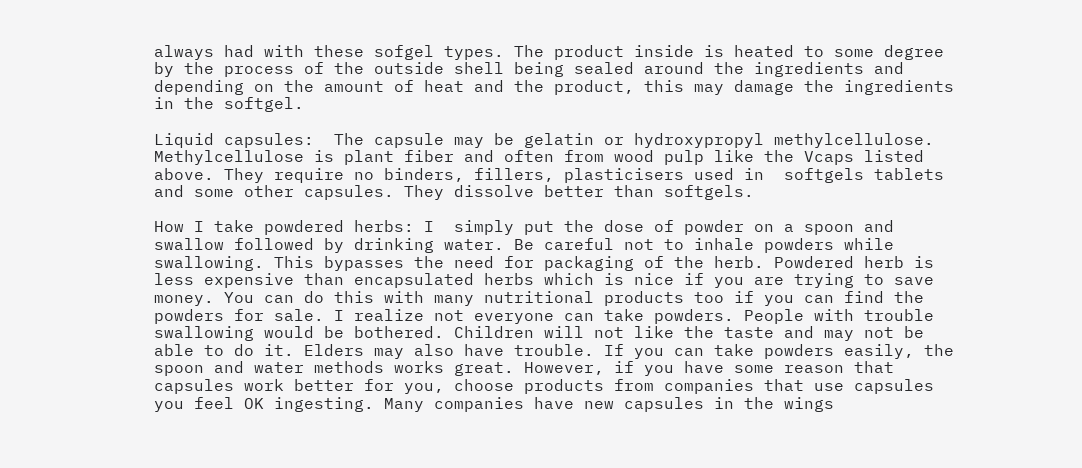always had with these sofgel types. The product inside is heated to some degree by the process of the outside shell being sealed around the ingredients and depending on the amount of heat and the product, this may damage the ingredients in the softgel.

Liquid capsules:  The capsule may be gelatin or hydroxypropyl methylcellulose. Methylcellulose is plant fiber and often from wood pulp like the Vcaps listed above. They require no binders, fillers, plasticisers used in  softgels tablets and some other capsules. They dissolve better than softgels.

How I take powdered herbs: I  simply put the dose of powder on a spoon and swallow followed by drinking water. Be careful not to inhale powders while swallowing. This bypasses the need for packaging of the herb. Powdered herb is less expensive than encapsulated herbs which is nice if you are trying to save money. You can do this with many nutritional products too if you can find the powders for sale. I realize not everyone can take powders. People with trouble swallowing would be bothered. Children will not like the taste and may not be able to do it. Elders may also have trouble. If you can take powders easily, the spoon and water methods works great. However, if you have some reason that capsules work better for you, choose products from companies that use capsules you feel OK ingesting. Many companies have new capsules in the wings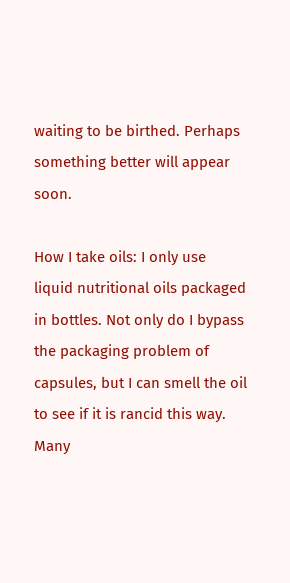waiting to be birthed. Perhaps something better will appear soon.

How I take oils: I only use liquid nutritional oils packaged in bottles. Not only do I bypass the packaging problem of capsules, but I can smell the oil to see if it is rancid this way. Many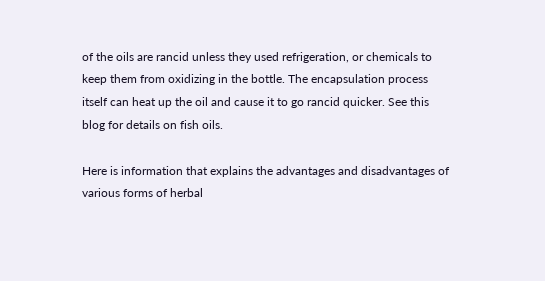of the oils are rancid unless they used refrigeration, or chemicals to keep them from oxidizing in the bottle. The encapsulation process itself can heat up the oil and cause it to go rancid quicker. See this blog for details on fish oils.

Here is information that explains the advantages and disadvantages of various forms of herbal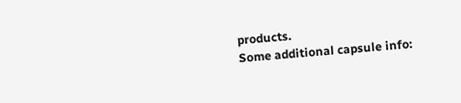products.
Some additional capsule info: